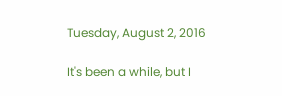Tuesday, August 2, 2016

It's been a while, but I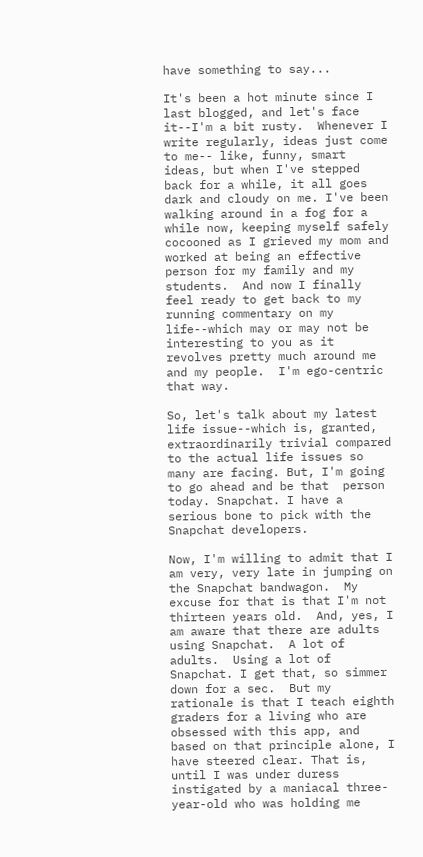have something to say...

It's been a hot minute since I last blogged, and let's face it--I'm a bit rusty.  Whenever I write regularly, ideas just come to me-- like, funny, smart ideas, but when I've stepped back for a while, it all goes dark and cloudy on me. I've been walking around in a fog for a while now, keeping myself safely cocooned as I grieved my mom and worked at being an effective person for my family and my students.  And now I finally feel ready to get back to my running commentary on my life--which may or may not be interesting to you as it revolves pretty much around me and my people.  I'm ego-centric that way.

So, let's talk about my latest life issue--which is, granted, extraordinarily trivial compared to the actual life issues so many are facing. But, I'm going to go ahead and be that  person today. Snapchat. I have a serious bone to pick with the Snapchat developers.

Now, I'm willing to admit that I am very, very late in jumping on the Snapchat bandwagon.  My excuse for that is that I'm not thirteen years old.  And, yes, I am aware that there are adults using Snapchat.  A lot of adults.  Using a lot of Snapchat. I get that, so simmer down for a sec.  But my rationale is that I teach eighth graders for a living who are obsessed with this app, and based on that principle alone, I have steered clear. That is, until I was under duress instigated by a maniacal three-year-old who was holding me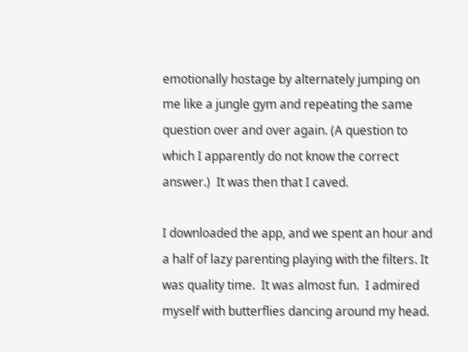emotionally hostage by alternately jumping on me like a jungle gym and repeating the same question over and over again. (A question to which I apparently do not know the correct answer.)  It was then that I caved.

I downloaded the app, and we spent an hour and a half of lazy parenting playing with the filters. It was quality time.  It was almost fun.  I admired myself with butterflies dancing around my head.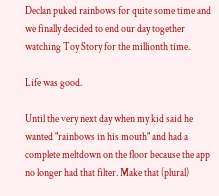Declan puked rainbows for quite some time and we finally decided to end our day together watching Toy Story for the millionth time.

Life was good.

Until the very next day when my kid said he wanted "rainbows in his mouth" and had a complete meltdown on the floor because the app no longer had that filter. Make that (plural)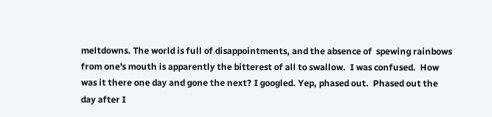meltdowns. The world is full of disappointments, and the absence of  spewing rainbows from one's mouth is apparently the bitterest of all to swallow.  I was confused.  How was it there one day and gone the next? I googled. Yep, phased out.  Phased out the day after I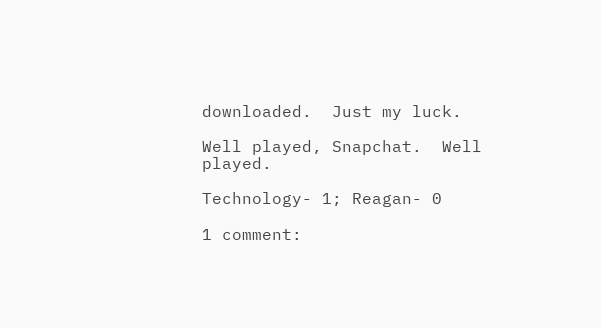downloaded.  Just my luck.

Well played, Snapchat.  Well played.

Technology- 1; Reagan- 0

1 comment: